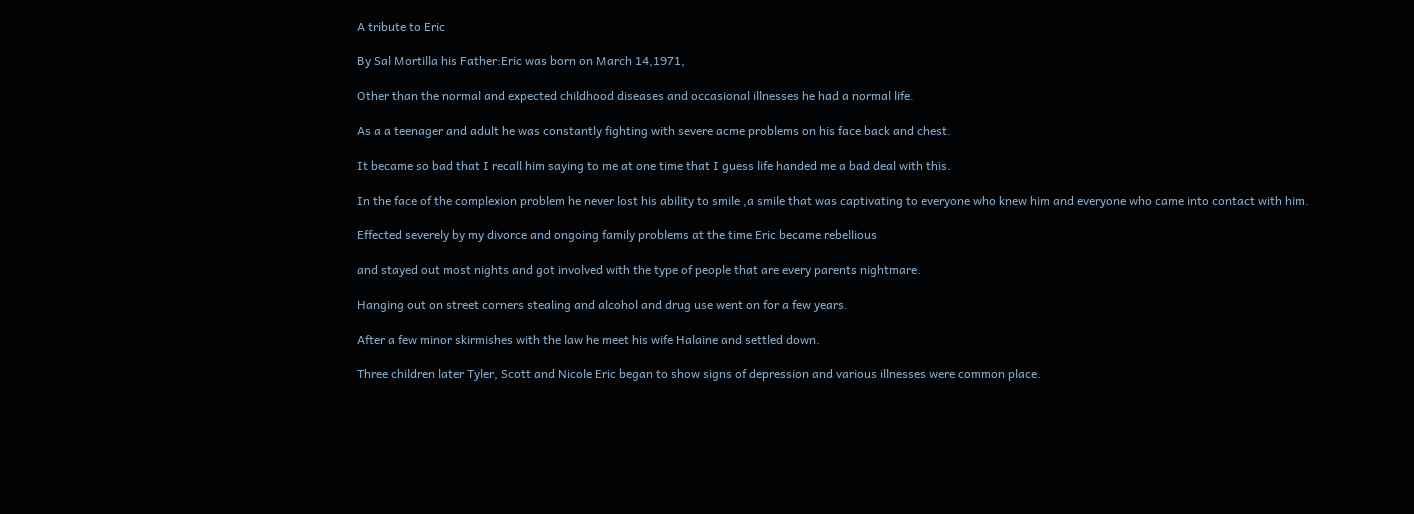A tribute to Eric

By Sal Mortilla his Father:Eric was born on March 14,1971,

Other than the normal and expected childhood diseases and occasional illnesses he had a normal life.

As a a teenager and adult he was constantly fighting with severe acme problems on his face back and chest.

It became so bad that I recall him saying to me at one time that I guess life handed me a bad deal with this.

In the face of the complexion problem he never lost his ability to smile ,a smile that was captivating to everyone who knew him and everyone who came into contact with him.

Effected severely by my divorce and ongoing family problems at the time Eric became rebellious

and stayed out most nights and got involved with the type of people that are every parents nightmare.

Hanging out on street corners stealing and alcohol and drug use went on for a few years.

After a few minor skirmishes with the law he meet his wife Halaine and settled down.

Three children later Tyler, Scott and Nicole Eric began to show signs of depression and various illnesses were common place.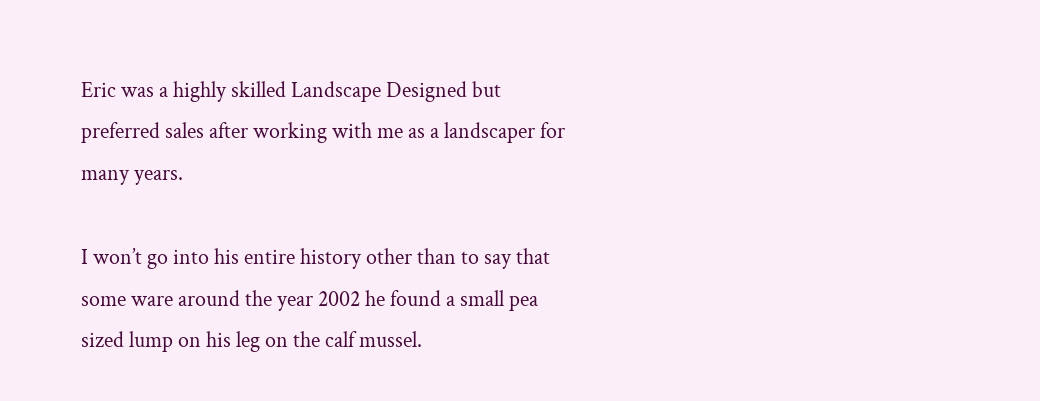Eric was a highly skilled Landscape Designed but preferred sales after working with me as a landscaper for many years.

I won’t go into his entire history other than to say that some ware around the year 2002 he found a small pea sized lump on his leg on the calf mussel.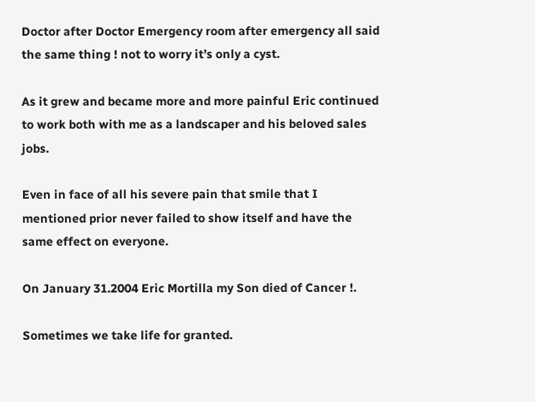Doctor after Doctor Emergency room after emergency all said the same thing ! not to worry it’s only a cyst.

As it grew and became more and more painful Eric continued to work both with me as a landscaper and his beloved sales jobs.

Even in face of all his severe pain that smile that I mentioned prior never failed to show itself and have the same effect on everyone.

On January 31.2004 Eric Mortilla my Son died of Cancer !.

Sometimes we take life for granted.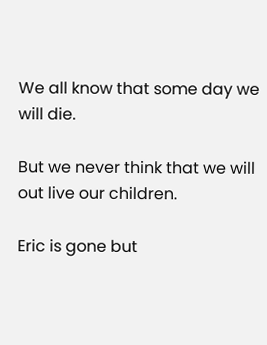We all know that some day we will die.

But we never think that we will out live our children.

Eric is gone but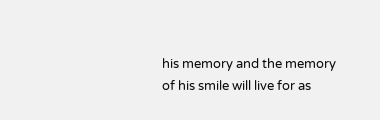his memory and the memory of his smile will live for as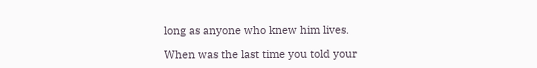long as anyone who knew him lives.

When was the last time you told your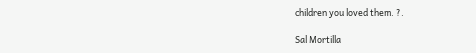children you loved them. ?.

Sal Mortilla